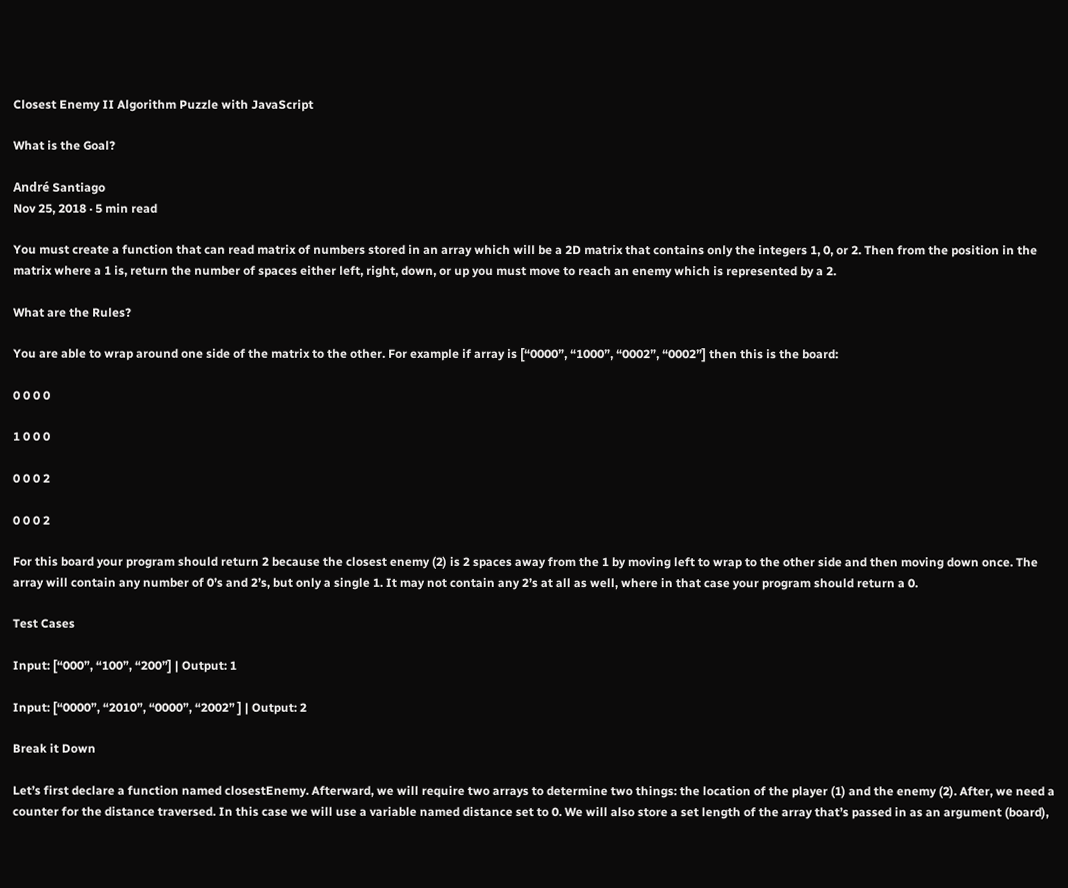Closest Enemy II Algorithm Puzzle with JavaScript

What is the Goal?

André Santiago
Nov 25, 2018 · 5 min read

You must create a function that can read matrix of numbers stored in an array which will be a 2D matrix that contains only the integers 1, 0, or 2. Then from the position in the matrix where a 1 is, return the number of spaces either left, right, down, or up you must move to reach an enemy which is represented by a 2.

What are the Rules?

You are able to wrap around one side of the matrix to the other. For example if array is [“0000”, “1000”, “0002”, “0002”] then this is the board:

0 0 0 0

1 0 0 0

0 0 0 2

0 0 0 2

For this board your program should return 2 because the closest enemy (2) is 2 spaces away from the 1 by moving left to wrap to the other side and then moving down once. The array will contain any number of 0’s and 2’s, but only a single 1. It may not contain any 2’s at all as well, where in that case your program should return a 0.

Test Cases

Input: [“000”, “100”, “200”] | Output: 1

Input: [“0000”, “2010”, “0000”, “2002” ] | Output: 2

Break it Down

Let’s first declare a function named closestEnemy. Afterward, we will require two arrays to determine two things: the location of the player (1) and the enemy (2). After, we need a counter for the distance traversed. In this case we will use a variable named distance set to 0. We will also store a set length of the array that’s passed in as an argument (board),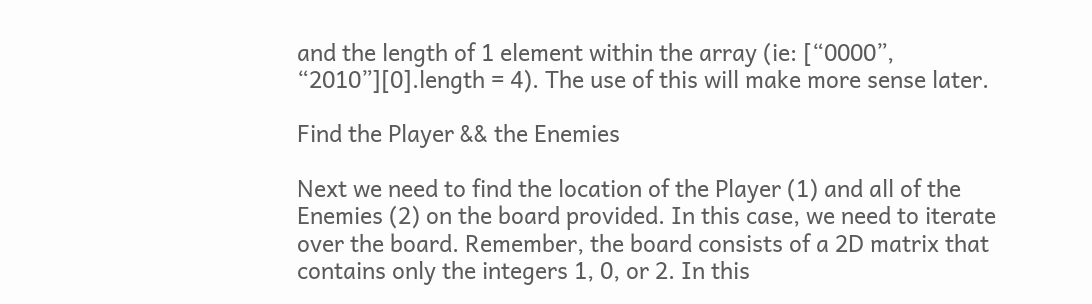and the length of 1 element within the array (ie: [“0000”, “2010”][0].length = 4). The use of this will make more sense later.

Find the Player && the Enemies

Next we need to find the location of the Player (1) and all of the Enemies (2) on the board provided. In this case, we need to iterate over the board. Remember, the board consists of a 2D matrix that contains only the integers 1, 0, or 2. In this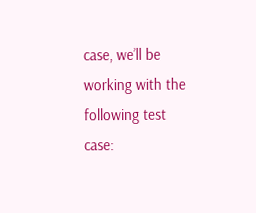case, we’ll be working with the following test case: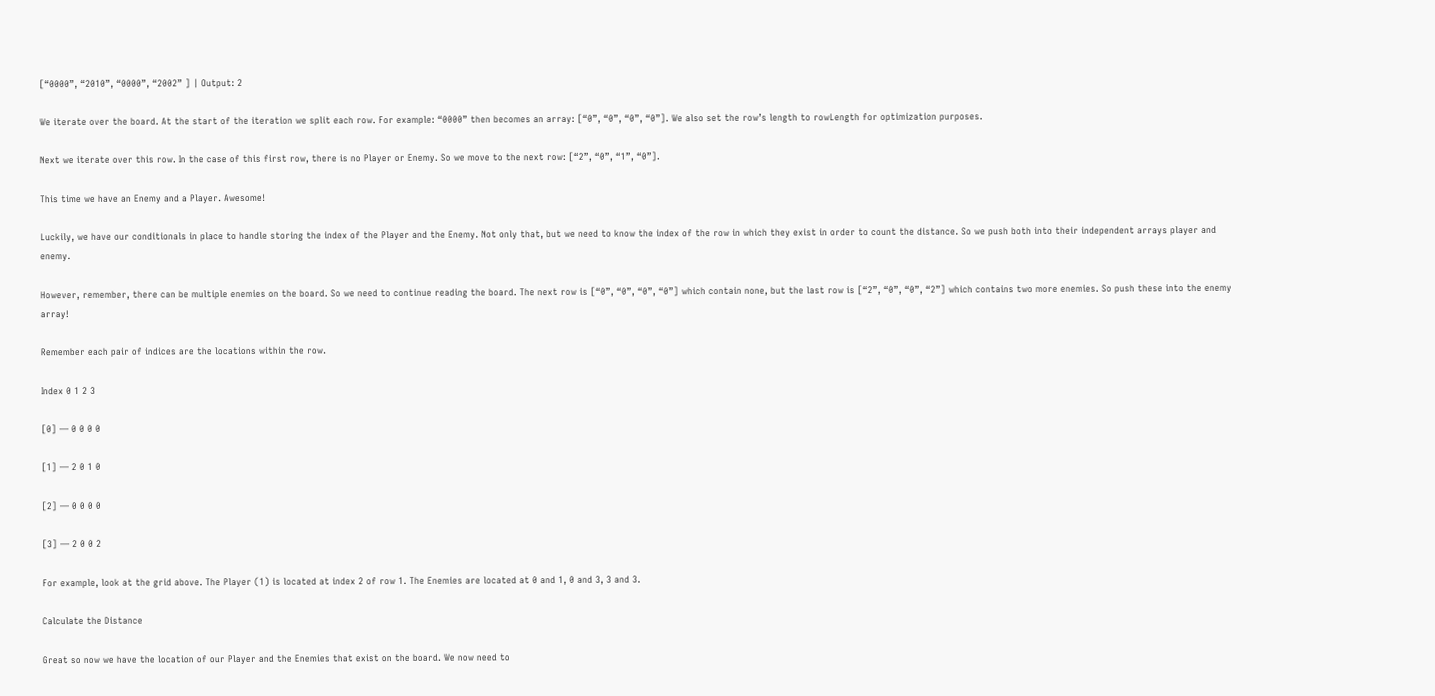[“0000”, “2010”, “0000”, “2002” ] | Output: 2

We iterate over the board. At the start of the iteration we split each row. For example: “0000” then becomes an array: [“0”, “0”, “0”, “0”]. We also set the row’s length to rowLength for optimization purposes.

Next we iterate over this row. In the case of this first row, there is no Player or Enemy. So we move to the next row: [“2”, “0”, “1”, “0”].

This time we have an Enemy and a Player. Awesome!

Luckily, we have our conditionals in place to handle storing the index of the Player and the Enemy. Not only that, but we need to know the index of the row in which they exist in order to count the distance. So we push both into their independent arrays player and enemy.

However, remember, there can be multiple enemies on the board. So we need to continue reading the board. The next row is [“0”, “0”, “0”, “0”] which contain none, but the last row is [“2”, “0”, “0”, “2”] which contains two more enemies. So push these into the enemy array!

Remember each pair of indices are the locations within the row.

Index 0 1 2 3

[0] — 0 0 0 0

[1] — 2 0 1 0

[2] — 0 0 0 0

[3] — 2 0 0 2

For example, look at the grid above. The Player (1) is located at index 2 of row 1. The Enemies are located at 0 and 1, 0 and 3, 3 and 3.

Calculate the Distance

Great so now we have the location of our Player and the Enemies that exist on the board. We now need to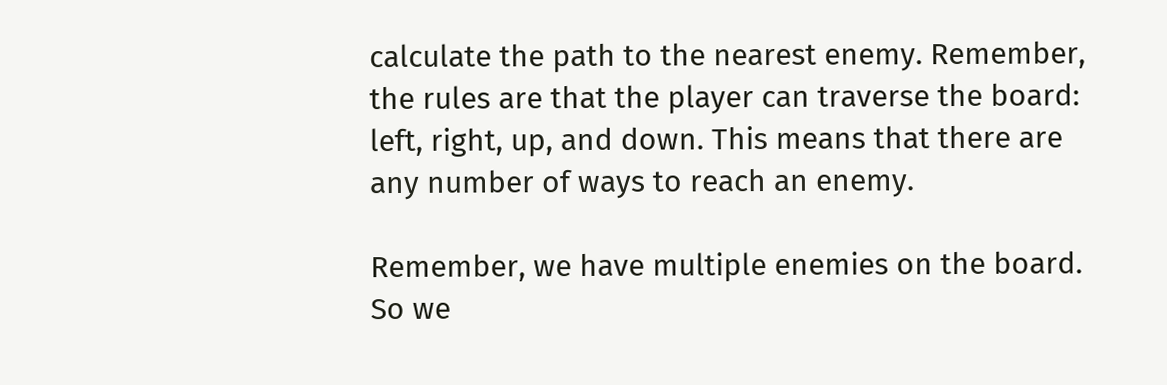calculate the path to the nearest enemy. Remember, the rules are that the player can traverse the board: left, right, up, and down. This means that there are any number of ways to reach an enemy.

Remember, we have multiple enemies on the board. So we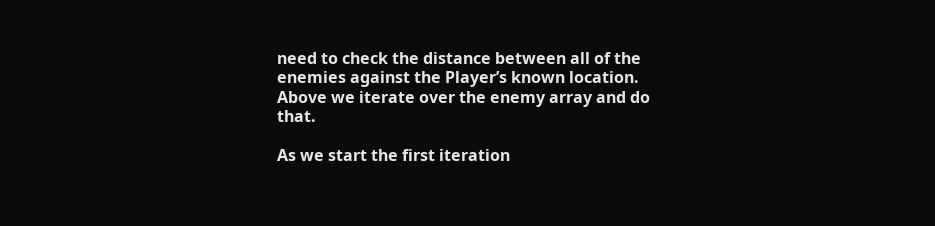need to check the distance between all of the enemies against the Player’s known location. Above we iterate over the enemy array and do that.

As we start the first iteration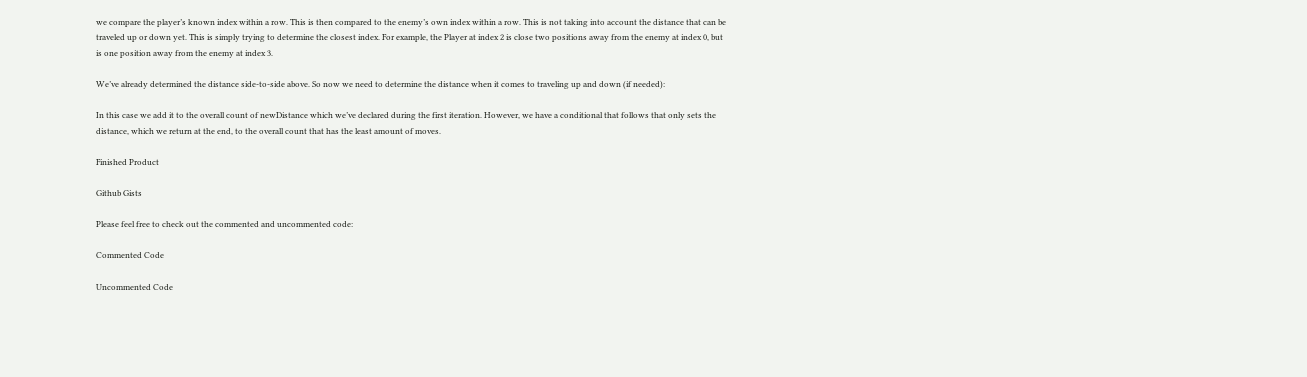we compare the player’s known index within a row. This is then compared to the enemy’s own index within a row. This is not taking into account the distance that can be traveled up or down yet. This is simply trying to determine the closest index. For example, the Player at index 2 is close two positions away from the enemy at index 0, but is one position away from the enemy at index 3.

We’ve already determined the distance side-to-side above. So now we need to determine the distance when it comes to traveling up and down (if needed):

In this case we add it to the overall count of newDistance which we’ve declared during the first iteration. However, we have a conditional that follows that only sets the distance, which we return at the end, to the overall count that has the least amount of moves.

Finished Product

Github Gists

Please feel free to check out the commented and uncommented code:

Commented Code

Uncommented Code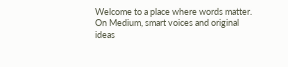Welcome to a place where words matter. On Medium, smart voices and original ideas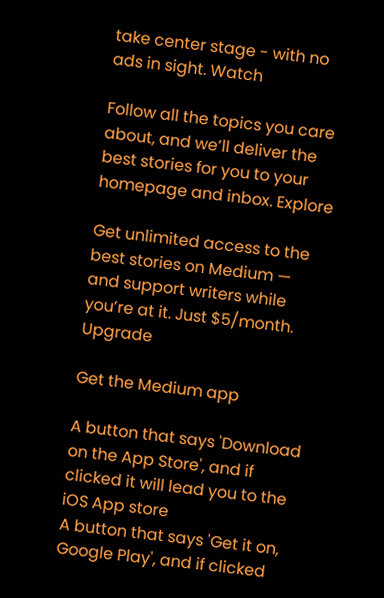take center stage - with no ads in sight. Watch

Follow all the topics you care about, and we’ll deliver the best stories for you to your homepage and inbox. Explore

Get unlimited access to the best stories on Medium — and support writers while you’re at it. Just $5/month. Upgrade

Get the Medium app

A button that says 'Download on the App Store', and if clicked it will lead you to the iOS App store
A button that says 'Get it on, Google Play', and if clicked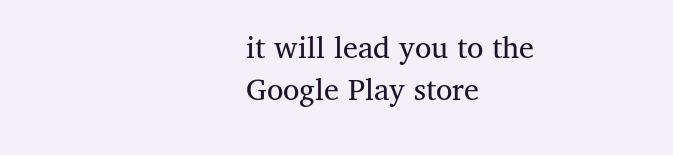it will lead you to the Google Play store